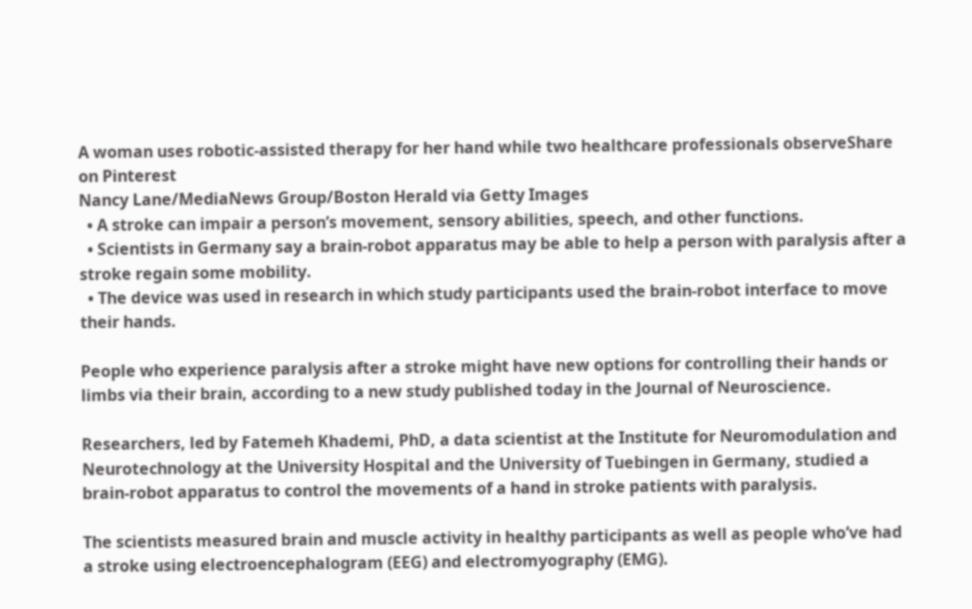A woman uses robotic-assisted therapy for her hand while two healthcare professionals observeShare on Pinterest
Nancy Lane/MediaNews Group/Boston Herald via Getty Images
  • A stroke can impair a person’s movement, sensory abilities, speech, and other functions.
  • Scientists in Germany say a brain-robot apparatus may be able to help a person with paralysis after a stroke regain some mobility.
  • The device was used in research in which study participants used the brain-robot interface to move their hands.

People who experience paralysis after a stroke might have new options for controlling their hands or limbs via their brain, according to a new study published today in the Journal of Neuroscience.

Researchers, led by Fatemeh Khademi, PhD, a data scientist at the Institute for Neuromodulation and Neurotechnology at the University Hospital and the University of Tuebingen in Germany, studied a brain-robot apparatus to control the movements of a hand in stroke patients with paralysis.

The scientists measured brain and muscle activity in healthy participants as well as people who’ve had a stroke using electroencephalogram (EEG) and electromyography (EMG).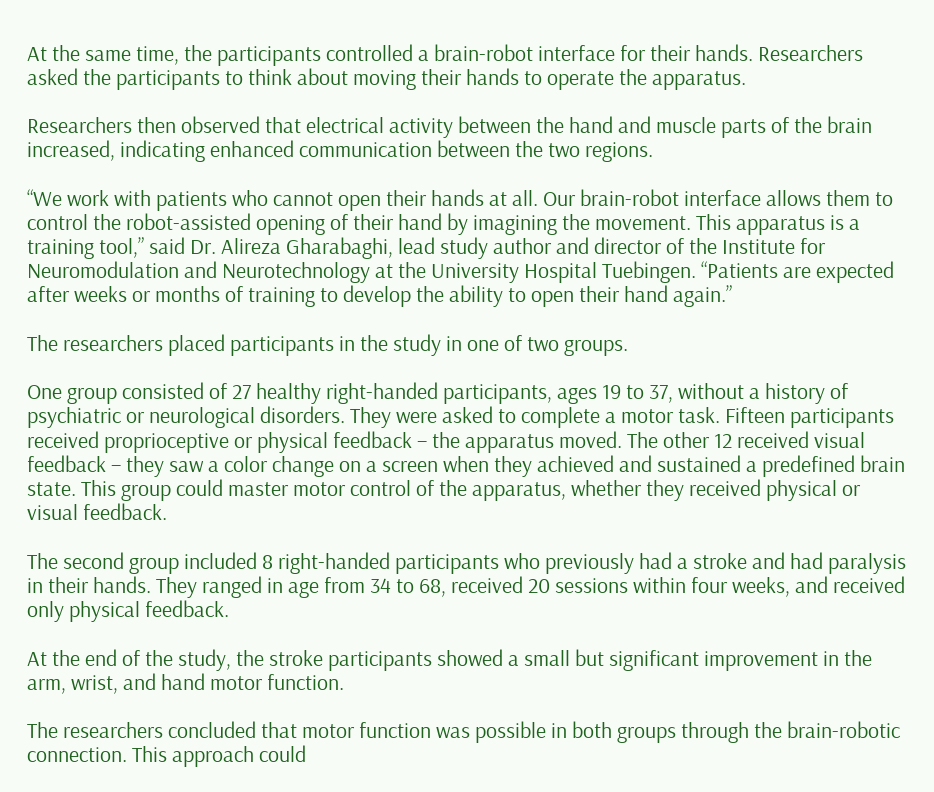At the same time, the participants controlled a brain-robot interface for their hands. Researchers asked the participants to think about moving their hands to operate the apparatus.

Researchers then observed that electrical activity between the hand and muscle parts of the brain increased, indicating enhanced communication between the two regions.

“We work with patients who cannot open their hands at all. Our brain-robot interface allows them to control the robot-assisted opening of their hand by imagining the movement. This apparatus is a training tool,” said Dr. Alireza Gharabaghi, lead study author and director of the Institute for Neuromodulation and Neurotechnology at the University Hospital Tuebingen. “Patients are expected after weeks or months of training to develop the ability to open their hand again.”

The researchers placed participants in the study in one of two groups.

One group consisted of 27 healthy right-handed participants, ages 19 to 37, without a history of psychiatric or neurological disorders. They were asked to complete a motor task. Fifteen participants received proprioceptive or physical feedback – the apparatus moved. The other 12 received visual feedback – they saw a color change on a screen when they achieved and sustained a predefined brain state. This group could master motor control of the apparatus, whether they received physical or visual feedback.

The second group included 8 right-handed participants who previously had a stroke and had paralysis in their hands. They ranged in age from 34 to 68, received 20 sessions within four weeks, and received only physical feedback.

At the end of the study, the stroke participants showed a small but significant improvement in the arm, wrist, and hand motor function.

The researchers concluded that motor function was possible in both groups through the brain-robotic connection. This approach could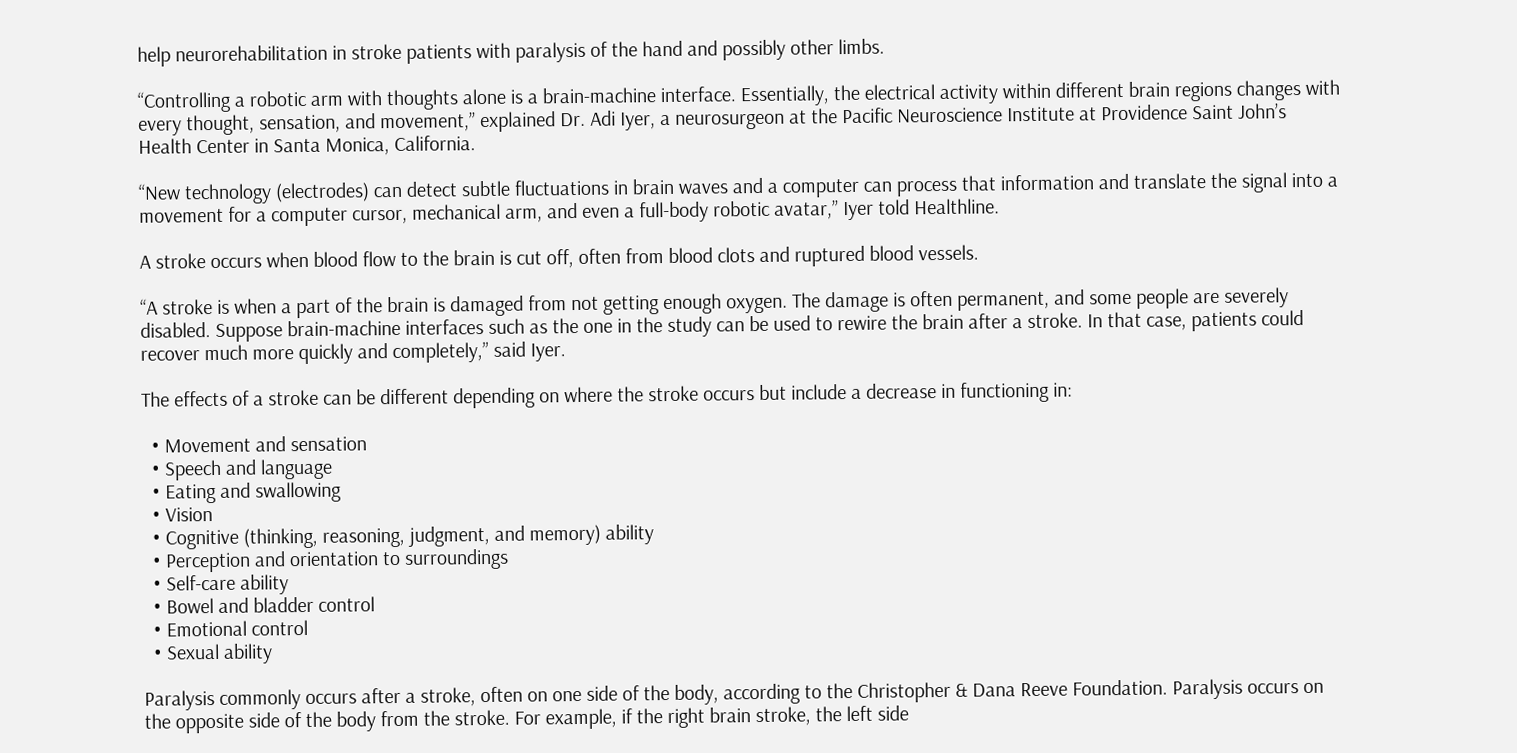help neurorehabilitation in stroke patients with paralysis of the hand and possibly other limbs.

“Controlling a robotic arm with thoughts alone is a brain-machine interface. Essentially, the electrical activity within different brain regions changes with every thought, sensation, and movement,” explained Dr. Adi Iyer, a neurosurgeon at the Pacific Neuroscience Institute at Providence Saint John’s Health Center in Santa Monica, California.

“New technology (electrodes) can detect subtle fluctuations in brain waves and a computer can process that information and translate the signal into a movement for a computer cursor, mechanical arm, and even a full-body robotic avatar,” Iyer told Healthline.

A stroke occurs when blood flow to the brain is cut off, often from blood clots and ruptured blood vessels.

“A stroke is when a part of the brain is damaged from not getting enough oxygen. The damage is often permanent, and some people are severely disabled. Suppose brain-machine interfaces such as the one in the study can be used to rewire the brain after a stroke. In that case, patients could recover much more quickly and completely,” said Iyer.

The effects of a stroke can be different depending on where the stroke occurs but include a decrease in functioning in:

  • Movement and sensation
  • Speech and language
  • Eating and swallowing
  • Vision
  • Cognitive (thinking, reasoning, judgment, and memory) ability
  • Perception and orientation to surroundings
  • Self-care ability
  • Bowel and bladder control
  • Emotional control
  • Sexual ability

Paralysis commonly occurs after a stroke, often on one side of the body, according to the Christopher & Dana Reeve Foundation. Paralysis occurs on the opposite side of the body from the stroke. For example, if the right brain stroke, the left side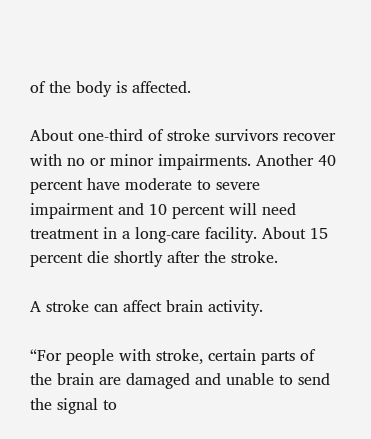of the body is affected.

About one-third of stroke survivors recover with no or minor impairments. Another 40 percent have moderate to severe impairment and 10 percent will need treatment in a long-care facility. About 15 percent die shortly after the stroke.

A stroke can affect brain activity.

“For people with stroke, certain parts of the brain are damaged and unable to send the signal to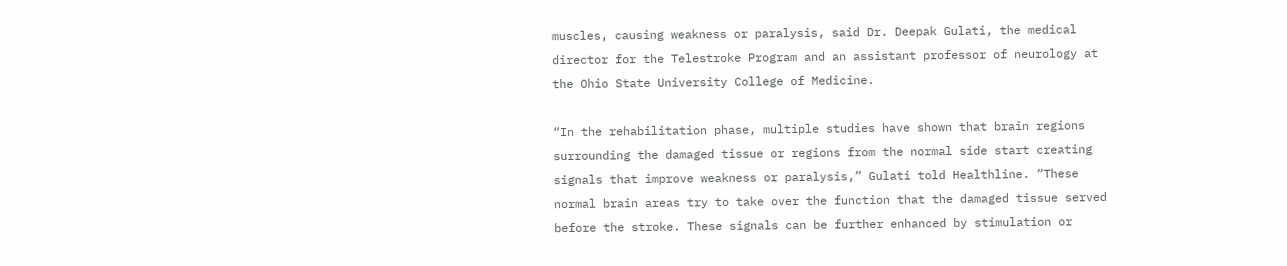muscles, causing weakness or paralysis, said Dr. Deepak Gulati, the medical director for the Telestroke Program and an assistant professor of neurology at the Ohio State University College of Medicine.

“In the rehabilitation phase, multiple studies have shown that brain regions surrounding the damaged tissue or regions from the normal side start creating signals that improve weakness or paralysis,” Gulati told Healthline. “These normal brain areas try to take over the function that the damaged tissue served before the stroke. These signals can be further enhanced by stimulation or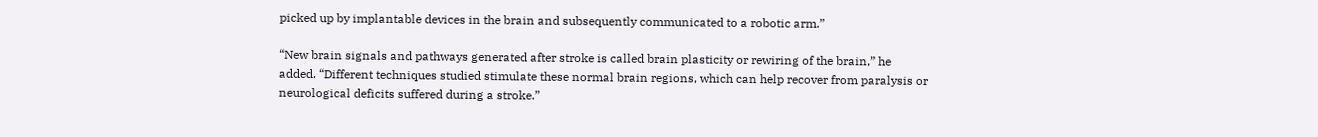picked up by implantable devices in the brain and subsequently communicated to a robotic arm.”

“New brain signals and pathways generated after stroke is called brain plasticity or rewiring of the brain,” he added. “Different techniques studied stimulate these normal brain regions, which can help recover from paralysis or neurological deficits suffered during a stroke.”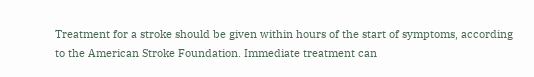Treatment for a stroke should be given within hours of the start of symptoms, according to the American Stroke Foundation. Immediate treatment can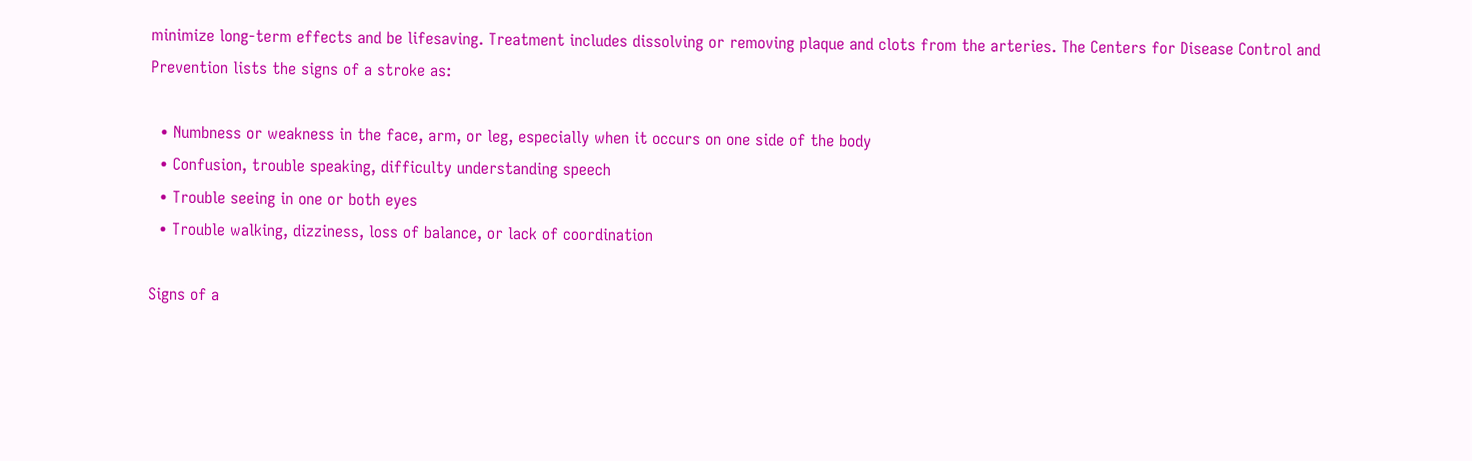minimize long-term effects and be lifesaving. Treatment includes dissolving or removing plaque and clots from the arteries. The Centers for Disease Control and Prevention lists the signs of a stroke as:

  • Numbness or weakness in the face, arm, or leg, especially when it occurs on one side of the body
  • Confusion, trouble speaking, difficulty understanding speech
  • Trouble seeing in one or both eyes
  • Trouble walking, dizziness, loss of balance, or lack of coordination

Signs of a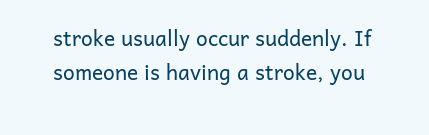stroke usually occur suddenly. If someone is having a stroke, you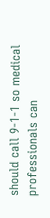should call 9-1-1 so medical professionals can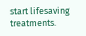start lifesaving treatments.